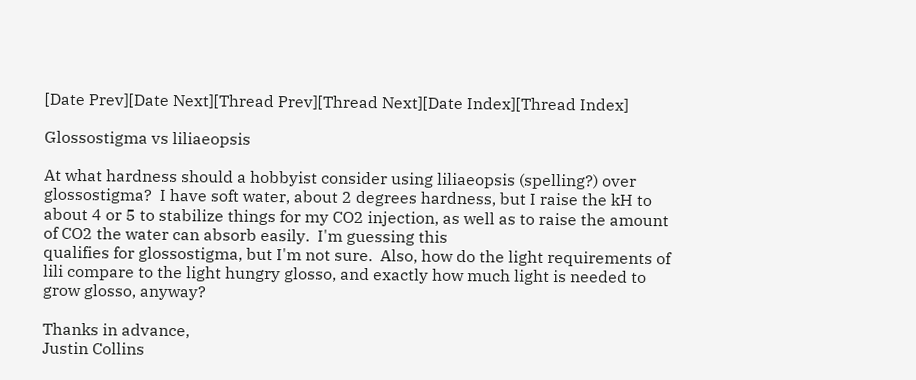[Date Prev][Date Next][Thread Prev][Thread Next][Date Index][Thread Index]

Glossostigma vs liliaeopsis

At what hardness should a hobbyist consider using liliaeopsis (spelling?) over glossostigma?  I have soft water, about 2 degrees hardness, but I raise the kH to about 4 or 5 to stabilize things for my CO2 injection, as well as to raise the amount of CO2 the water can absorb easily.  I'm guessing this
qualifies for glossostigma, but I'm not sure.  Also, how do the light requirements of lili compare to the light hungry glosso, and exactly how much light is needed to grow glosso, anyway?

Thanks in advance,
Justin Collins